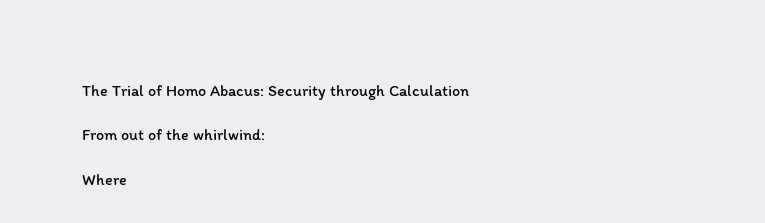The Trial of Homo Abacus: Security through Calculation

From out of the whirlwind:

Where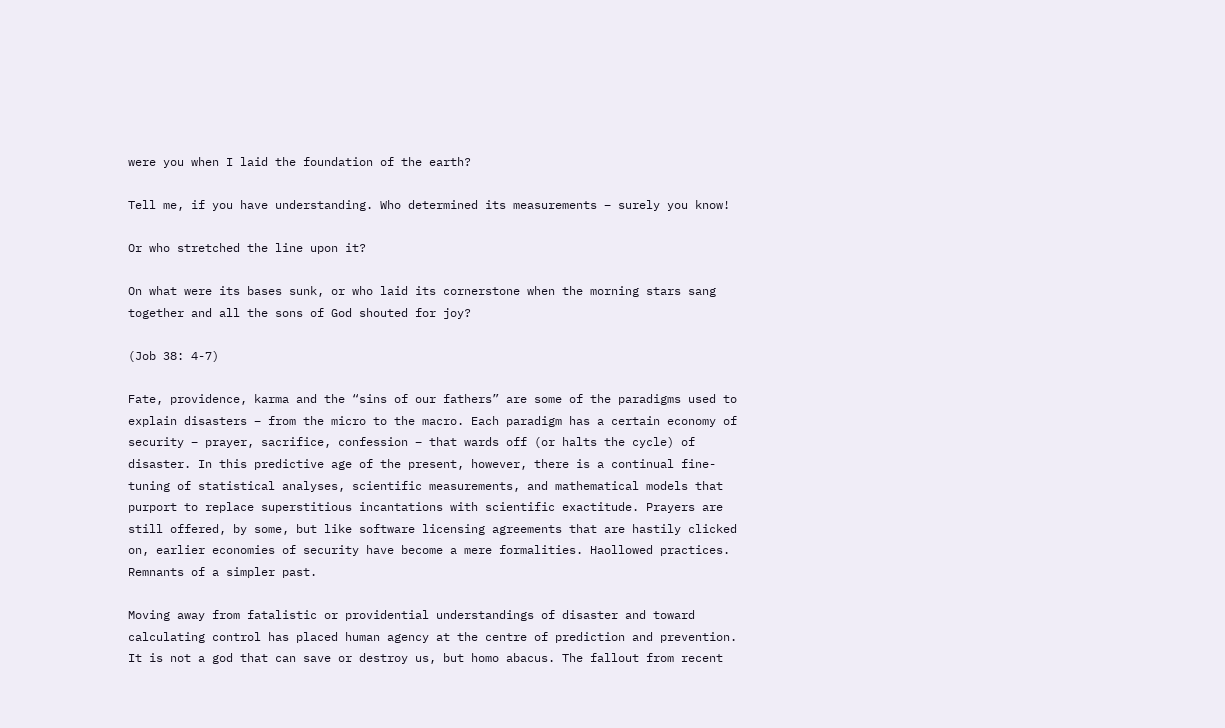were you when I laid the foundation of the earth?

Tell me, if you have understanding. Who determined its measurements – surely you know!

Or who stretched the line upon it?

On what were its bases sunk, or who laid its cornerstone when the morning stars sang together and all the sons of God shouted for joy?

(Job 38: 4-7)

Fate, providence, karma and the “sins of our fathers” are some of the paradigms used to explain disasters – from the micro to the macro. Each paradigm has a certain economy of security – prayer, sacrifice, confession – that wards off (or halts the cycle) of disaster. In this predictive age of the present, however, there is a continual fine-tuning of statistical analyses, scientific measurements, and mathematical models that purport to replace superstitious incantations with scientific exactitude. Prayers are still offered, by some, but like software licensing agreements that are hastily clicked on, earlier economies of security have become a mere formalities. Haollowed practices. Remnants of a simpler past.

Moving away from fatalistic or providential understandings of disaster and toward calculating control has placed human agency at the centre of prediction and prevention. It is not a god that can save or destroy us, but homo abacus. The fallout from recent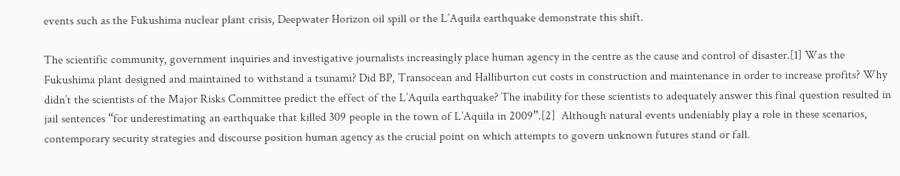events such as the Fukushima nuclear plant crisis, Deepwater Horizon oil spill or the L’Aquila earthquake demonstrate this shift.

The scientific community, government inquiries and investigative journalists increasingly place human agency in the centre as the cause and control of disaster.[1] Was the Fukushima plant designed and maintained to withstand a tsunami? Did BP, Transocean and Halliburton cut costs in construction and maintenance in order to increase profits? Why didn’t the scientists of the Major Risks Committee predict the effect of the L’Aquila earthquake? The inability for these scientists to adequately answer this final question resulted in jail sentences “for underestimating an earthquake that killed 309 people in the town of L’Aquila in 2009”.[2]  Although natural events undeniably play a role in these scenarios, contemporary security strategies and discourse position human agency as the crucial point on which attempts to govern unknown futures stand or fall.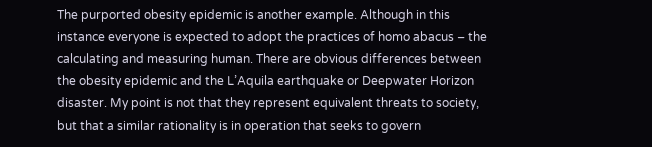The purported obesity epidemic is another example. Although in this instance everyone is expected to adopt the practices of homo abacus – the calculating and measuring human. There are obvious differences between the obesity epidemic and the L’Aquila earthquake or Deepwater Horizon disaster. My point is not that they represent equivalent threats to society, but that a similar rationality is in operation that seeks to govern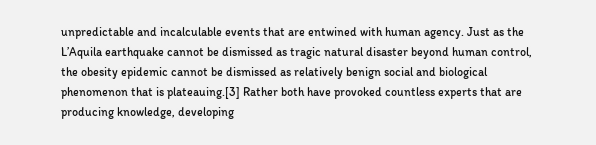unpredictable and incalculable events that are entwined with human agency. Just as the L’Aquila earthquake cannot be dismissed as tragic natural disaster beyond human control, the obesity epidemic cannot be dismissed as relatively benign social and biological phenomenon that is plateauing.[3] Rather both have provoked countless experts that are producing knowledge, developing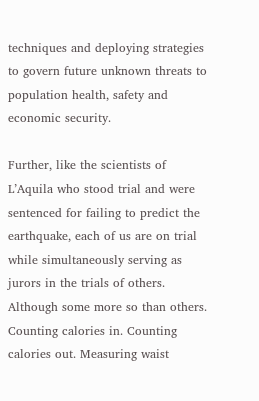techniques and deploying strategies to govern future unknown threats to population health, safety and economic security.

Further, like the scientists of L’Aquila who stood trial and were sentenced for failing to predict the earthquake, each of us are on trial while simultaneously serving as jurors in the trials of others. Although some more so than others. Counting calories in. Counting calories out. Measuring waist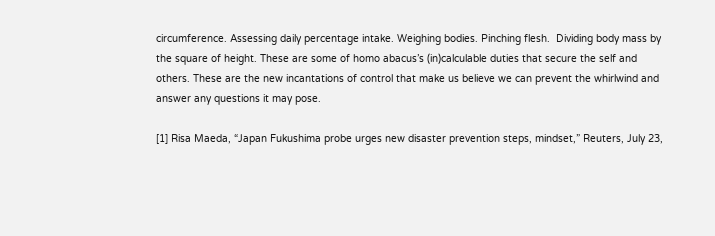circumference. Assessing daily percentage intake. Weighing bodies. Pinching flesh.  Dividing body mass by the square of height. These are some of homo abacus’s (in)calculable duties that secure the self and others. These are the new incantations of control that make us believe we can prevent the whirlwind and answer any questions it may pose.

[1] Risa Maeda, “Japan Fukushima probe urges new disaster prevention steps, mindset,” Reuters, July 23,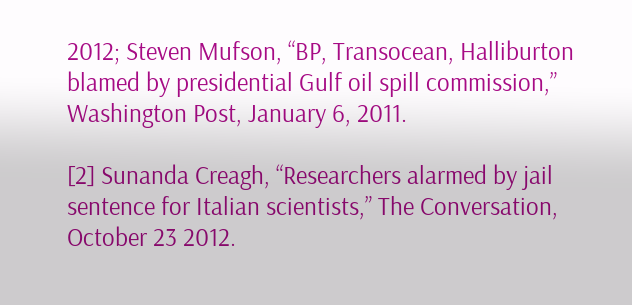2012; Steven Mufson, “BP, Transocean, Halliburton blamed by presidential Gulf oil spill commission,” Washington Post, January 6, 2011.

[2] Sunanda Creagh, “Researchers alarmed by jail sentence for Italian scientists,” The Conversation, October 23 2012.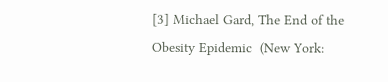[3] Michael Gard, The End of the Obesity Epidemic  (New York: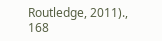Routledge, 2011)., 168